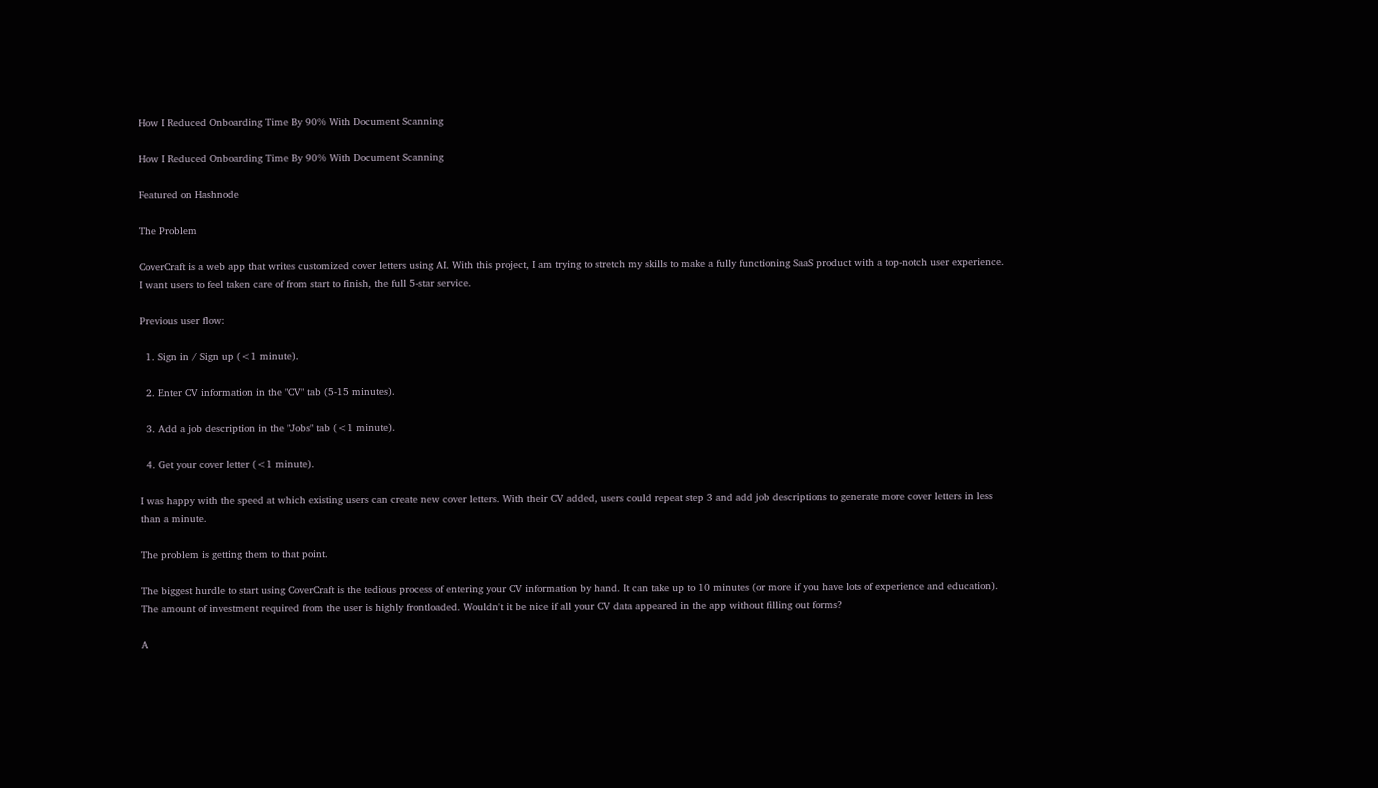How I Reduced Onboarding Time By 90% With Document Scanning

How I Reduced Onboarding Time By 90% With Document Scanning

Featured on Hashnode

The Problem

CoverCraft is a web app that writes customized cover letters using AI. With this project, I am trying to stretch my skills to make a fully functioning SaaS product with a top-notch user experience. I want users to feel taken care of from start to finish, the full 5-star service.

Previous user flow:

  1. Sign in / Sign up (<1 minute).

  2. Enter CV information in the "CV" tab (5-15 minutes).

  3. Add a job description in the "Jobs" tab (<1 minute).

  4. Get your cover letter (<1 minute).

I was happy with the speed at which existing users can create new cover letters. With their CV added, users could repeat step 3 and add job descriptions to generate more cover letters in less than a minute.

The problem is getting them to that point.

The biggest hurdle to start using CoverCraft is the tedious process of entering your CV information by hand. It can take up to 10 minutes (or more if you have lots of experience and education). The amount of investment required from the user is highly frontloaded. Wouldn't it be nice if all your CV data appeared in the app without filling out forms?

A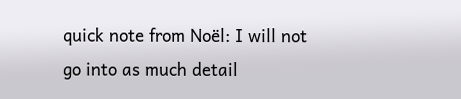quick note from Noël: I will not go into as much detail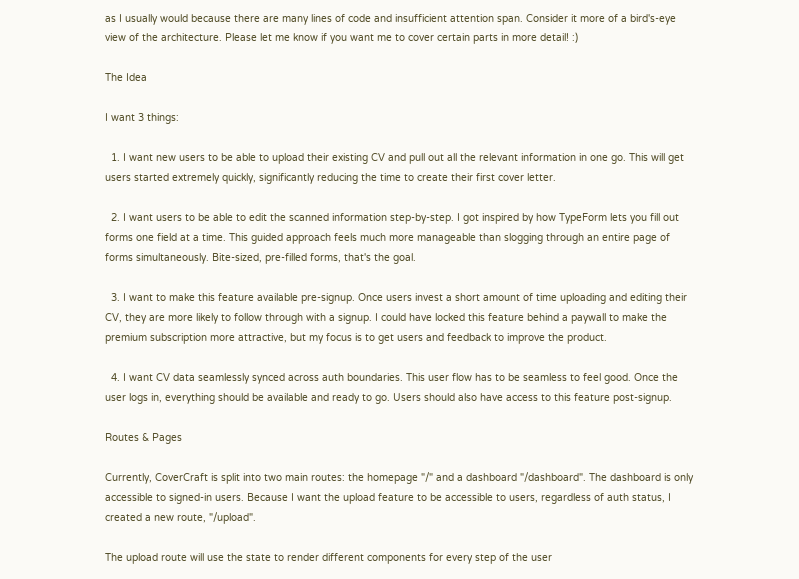as I usually would because there are many lines of code and insufficient attention span. Consider it more of a bird's-eye view of the architecture. Please let me know if you want me to cover certain parts in more detail! :)

The Idea

I want 3 things:

  1. I want new users to be able to upload their existing CV and pull out all the relevant information in one go. This will get users started extremely quickly, significantly reducing the time to create their first cover letter.

  2. I want users to be able to edit the scanned information step-by-step. I got inspired by how TypeForm lets you fill out forms one field at a time. This guided approach feels much more manageable than slogging through an entire page of forms simultaneously. Bite-sized, pre-filled forms, that's the goal.

  3. I want to make this feature available pre-signup. Once users invest a short amount of time uploading and editing their CV, they are more likely to follow through with a signup. I could have locked this feature behind a paywall to make the premium subscription more attractive, but my focus is to get users and feedback to improve the product.

  4. I want CV data seamlessly synced across auth boundaries. This user flow has to be seamless to feel good. Once the user logs in, everything should be available and ready to go. Users should also have access to this feature post-signup.

Routes & Pages

Currently, CoverCraft is split into two main routes: the homepage "/" and a dashboard "/dashboard". The dashboard is only accessible to signed-in users. Because I want the upload feature to be accessible to users, regardless of auth status, I created a new route, "/upload".

The upload route will use the state to render different components for every step of the user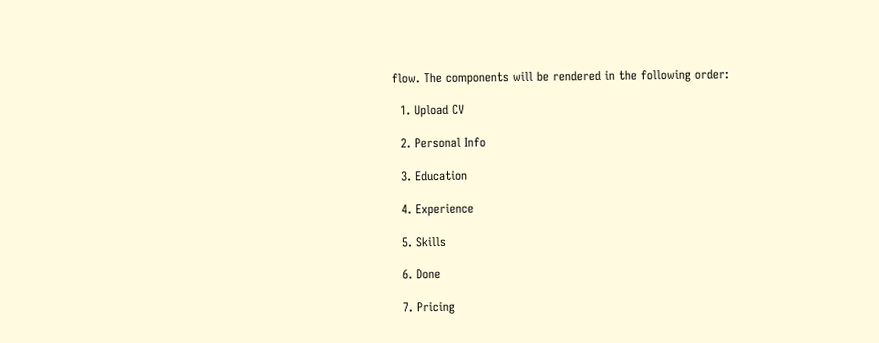flow. The components will be rendered in the following order:

  1. Upload CV

  2. Personal Info

  3. Education

  4. Experience

  5. Skills

  6. Done

  7. Pricing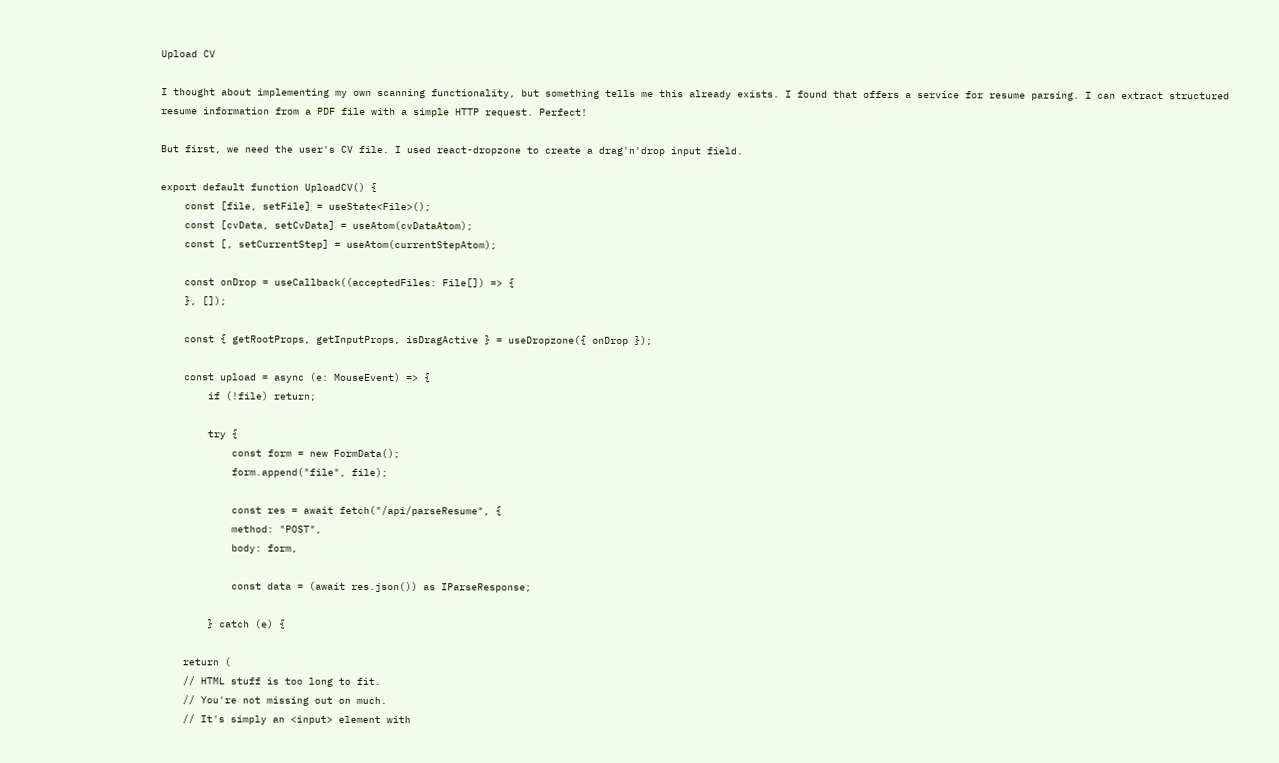Upload CV

I thought about implementing my own scanning functionality, but something tells me this already exists. I found that offers a service for resume parsing. I can extract structured resume information from a PDF file with a simple HTTP request. Perfect!

But first, we need the user's CV file. I used react-dropzone to create a drag'n'drop input field.

export default function UploadCV() {
    const [file, setFile] = useState<File>();
    const [cvData, setCvData] = useAtom(cvDataAtom);
    const [, setCurrentStep] = useAtom(currentStepAtom);

    const onDrop = useCallback((acceptedFiles: File[]) => {
    }, []);

    const { getRootProps, getInputProps, isDragActive } = useDropzone({ onDrop });

    const upload = async (e: MouseEvent) => {
        if (!file) return;

        try {
            const form = new FormData();
            form.append("file", file);

            const res = await fetch("/api/parseResume", {
            method: "POST",
            body: form,

            const data = (await res.json()) as IParseResponse;

        } catch (e) {

    return (
    // HTML stuff is too long to fit.
    // You're not missing out on much.
    // It's simply an <input> element with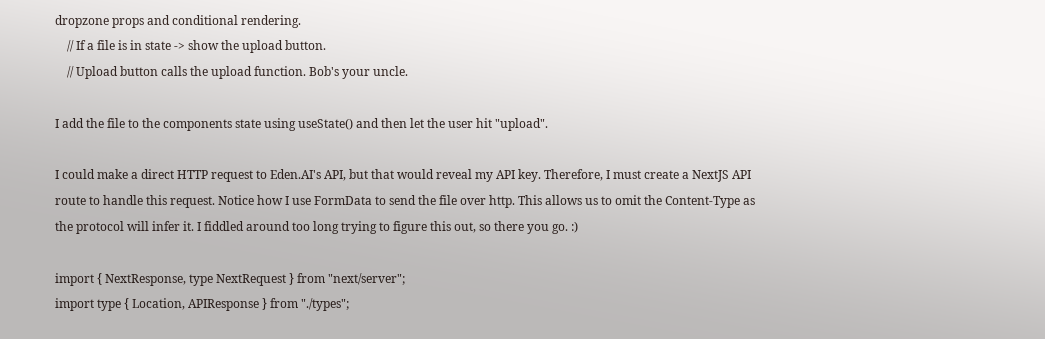dropzone props and conditional rendering.
    // If a file is in state -> show the upload button.
    // Upload button calls the upload function. Bob's your uncle.

I add the file to the components state using useState() and then let the user hit "upload".

I could make a direct HTTP request to Eden.AI's API, but that would reveal my API key. Therefore, I must create a NextJS API route to handle this request. Notice how I use FormData to send the file over http. This allows us to omit the Content-Type as the protocol will infer it. I fiddled around too long trying to figure this out, so there you go. :)

import { NextResponse, type NextRequest } from "next/server";
import type { Location, APIResponse } from "./types";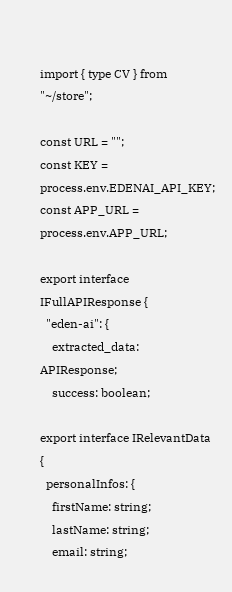import { type CV } from "~/store";

const URL = "";
const KEY = process.env.EDENAI_API_KEY;
const APP_URL = process.env.APP_URL;

export interface IFullAPIResponse {
  "eden-ai": {
    extracted_data: APIResponse;
    success: boolean;

export interface IRelevantData {
  personalInfos: {
    firstName: string;
    lastName: string;
    email: string;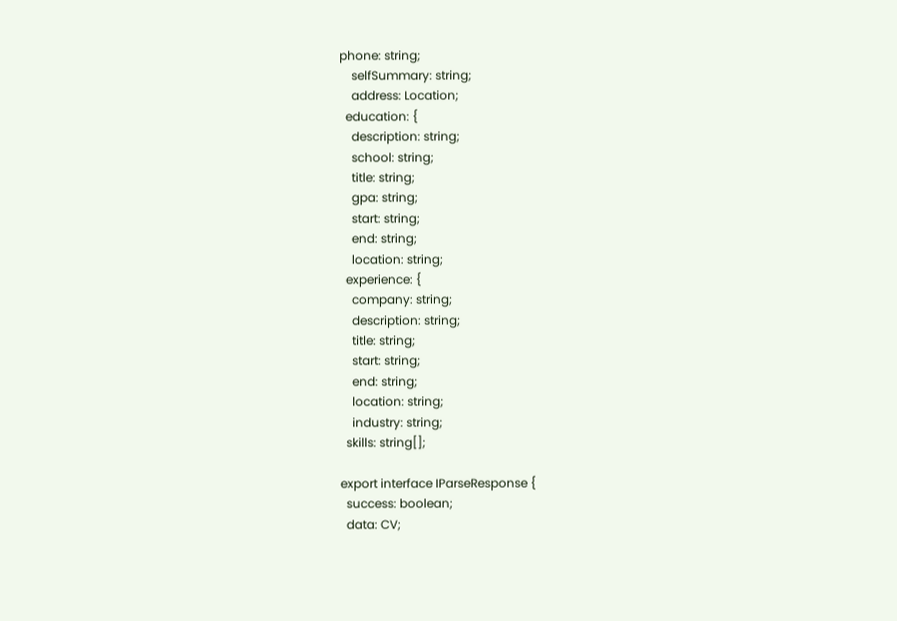phone: string;
    selfSummary: string;
    address: Location;
  education: {
    description: string;
    school: string;
    title: string;
    gpa: string;
    start: string;
    end: string;
    location: string;
  experience: {
    company: string;
    description: string;
    title: string;
    start: string;
    end: string;
    location: string;
    industry: string;
  skills: string[];

export interface IParseResponse {
  success: boolean;
  data: CV;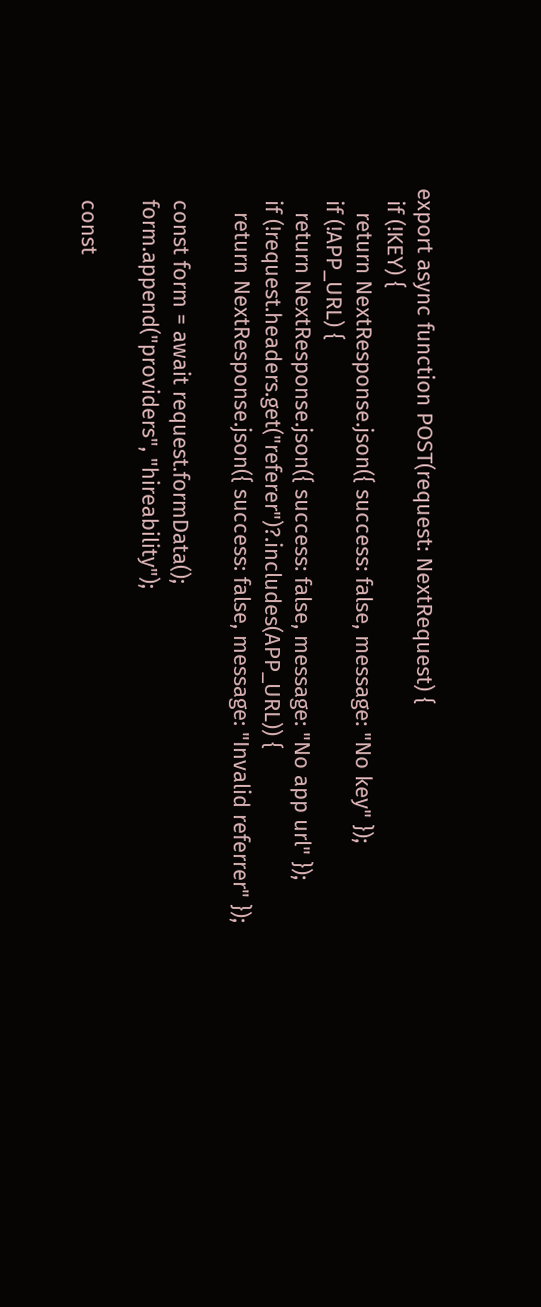export async function POST(request: NextRequest) {
  if (!KEY) {
    return NextResponse.json({ success: false, message: "No key" });
  if (!APP_URL) {
    return NextResponse.json({ success: false, message: "No app url" });
  if (!request.headers.get("referer")?.includes(APP_URL)) {
    return NextResponse.json({ success: false, message: "Invalid referrer" });

  const form = await request.formData();
  form.append("providers", "hireability");

  const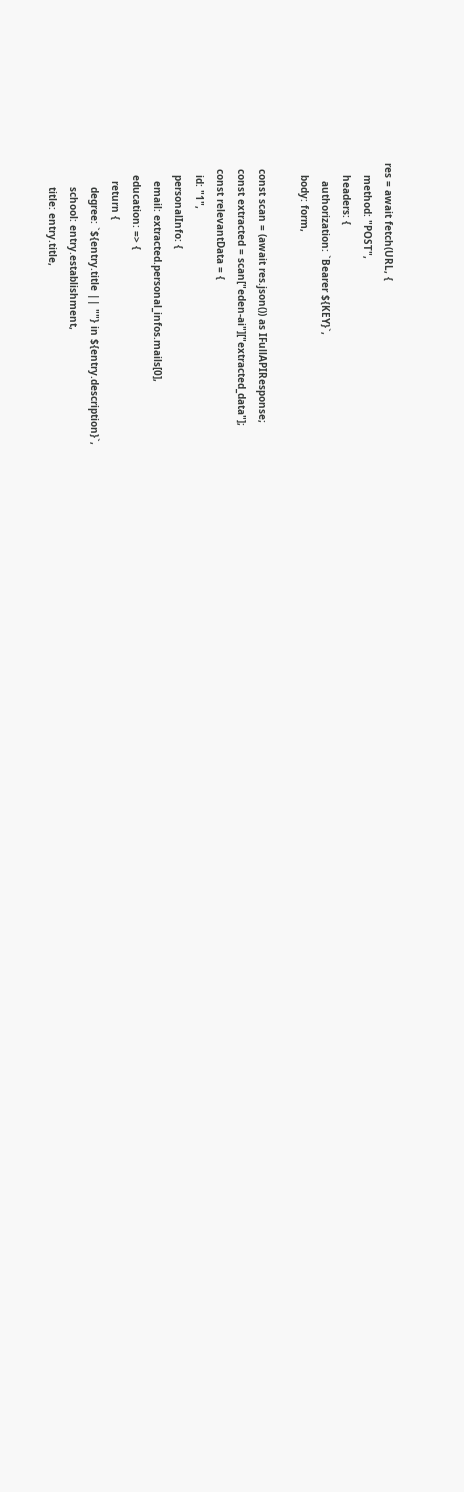res = await fetch(URL, {
    method: "POST",
    headers: {
      authorization: `Bearer ${KEY}`,
    body: form,

  const scan = (await res.json()) as IFullAPIResponse;
  const extracted = scan["eden-ai"]["extracted_data"];
  const relevantData = {
    id: "1",
    personalInfo: {
      email: extracted.personal_infos.mails[0],
    education: => {
      return {
        degree: `${entry.title || ""} in ${entry.description}`,
        school: entry.establishment,
        title: entry.title,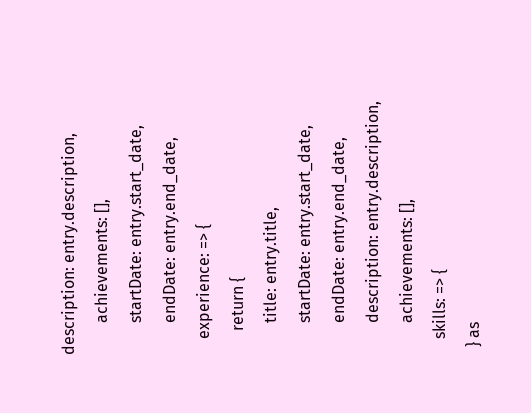description: entry.description,
        achievements: [],
        startDate: entry.start_date,
        endDate: entry.end_date,
    experience: => {
      return {
        title: entry.title,
        startDate: entry.start_date,
        endDate: entry.end_date,
        description: entry.description,
        achievements: [],
    skills: => {
  } as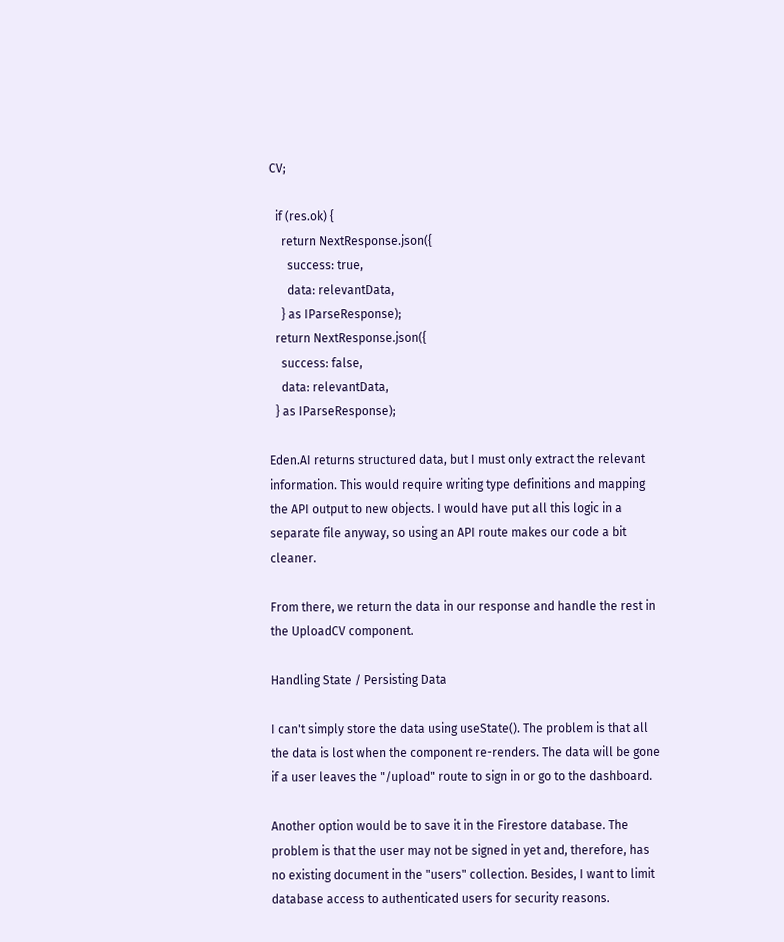CV;

  if (res.ok) {
    return NextResponse.json({
      success: true,
      data: relevantData,
    } as IParseResponse);
  return NextResponse.json({
    success: false,
    data: relevantData,
  } as IParseResponse);

Eden.AI returns structured data, but I must only extract the relevant information. This would require writing type definitions and mapping the API output to new objects. I would have put all this logic in a separate file anyway, so using an API route makes our code a bit cleaner.

From there, we return the data in our response and handle the rest in the UploadCV component.

Handling State / Persisting Data

I can't simply store the data using useState(). The problem is that all the data is lost when the component re-renders. The data will be gone if a user leaves the "/upload" route to sign in or go to the dashboard.

Another option would be to save it in the Firestore database. The problem is that the user may not be signed in yet and, therefore, has no existing document in the "users" collection. Besides, I want to limit database access to authenticated users for security reasons.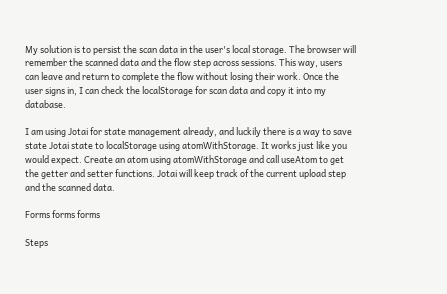My solution is to persist the scan data in the user's local storage. The browser will remember the scanned data and the flow step across sessions. This way, users can leave and return to complete the flow without losing their work. Once the user signs in, I can check the localStorage for scan data and copy it into my database.

I am using Jotai for state management already, and luckily there is a way to save state Jotai state to localStorage using atomWithStorage. It works just like you would expect. Create an atom using atomWithStorage and call useAtom to get the getter and setter functions. Jotai will keep track of the current upload step and the scanned data.

Forms forms forms

Steps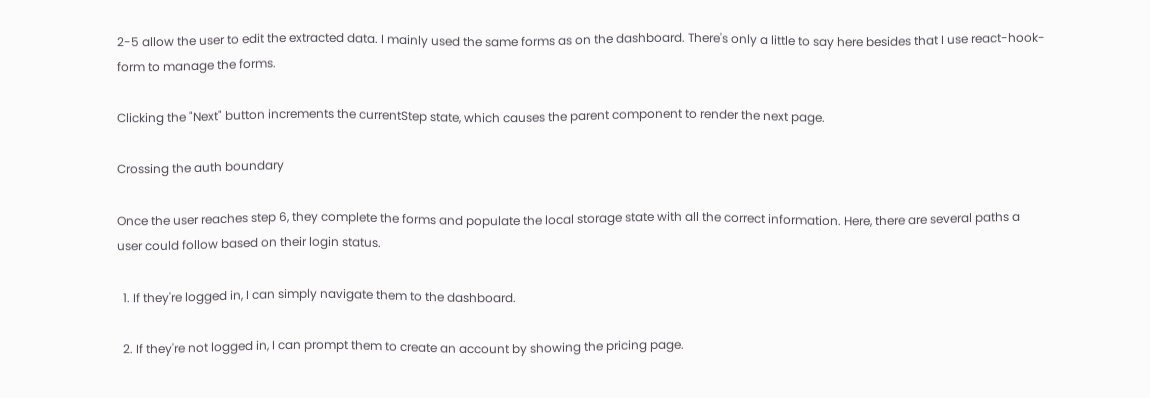2-5 allow the user to edit the extracted data. I mainly used the same forms as on the dashboard. There's only a little to say here besides that I use react-hook-form to manage the forms.

Clicking the "Next" button increments the currentStep state, which causes the parent component to render the next page.

Crossing the auth boundary

Once the user reaches step 6, they complete the forms and populate the local storage state with all the correct information. Here, there are several paths a user could follow based on their login status.

  1. If they're logged in, I can simply navigate them to the dashboard.

  2. If they're not logged in, I can prompt them to create an account by showing the pricing page.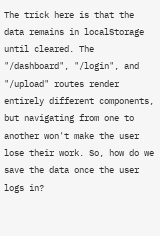The trick here is that the data remains in localStorage until cleared. The "/dashboard", "/login", and "/upload" routes render entirely different components, but navigating from one to another won't make the user lose their work. So, how do we save the data once the user logs in?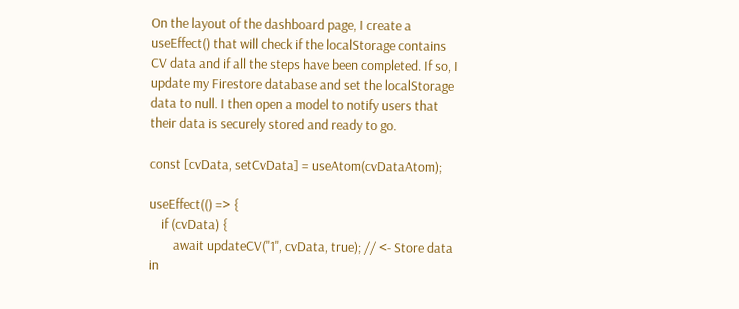On the layout of the dashboard page, I create a useEffect() that will check if the localStorage contains CV data and if all the steps have been completed. If so, I update my Firestore database and set the localStorage data to null. I then open a model to notify users that their data is securely stored and ready to go.

const [cvData, setCvData] = useAtom(cvDataAtom);

useEffect(() => {
    if (cvData) {
        await updateCV("1", cvData, true); // <- Store data in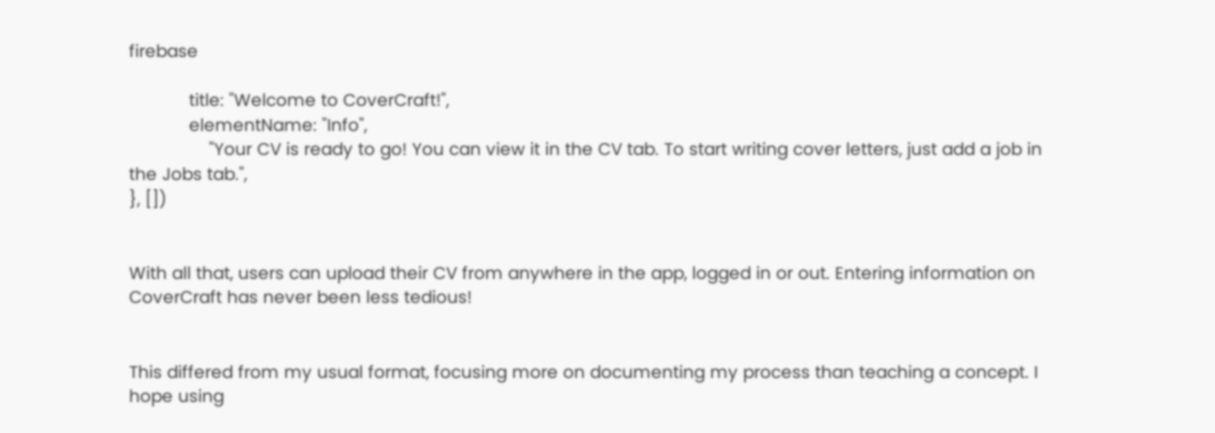firebase

            title: "Welcome to CoverCraft!",
            elementName: "Info",
                "Your CV is ready to go! You can view it in the CV tab. To start writing cover letters, just add a job in the Jobs tab.",
}, [])


With all that, users can upload their CV from anywhere in the app, logged in or out. Entering information on CoverCraft has never been less tedious!


This differed from my usual format, focusing more on documenting my process than teaching a concept. I hope using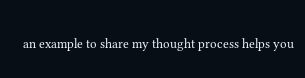an example to share my thought process helps you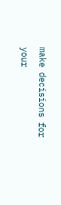make decisions for your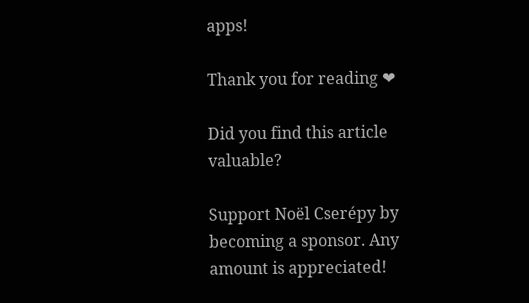apps!

Thank you for reading ❤

Did you find this article valuable?

Support Noël Cserépy by becoming a sponsor. Any amount is appreciated!